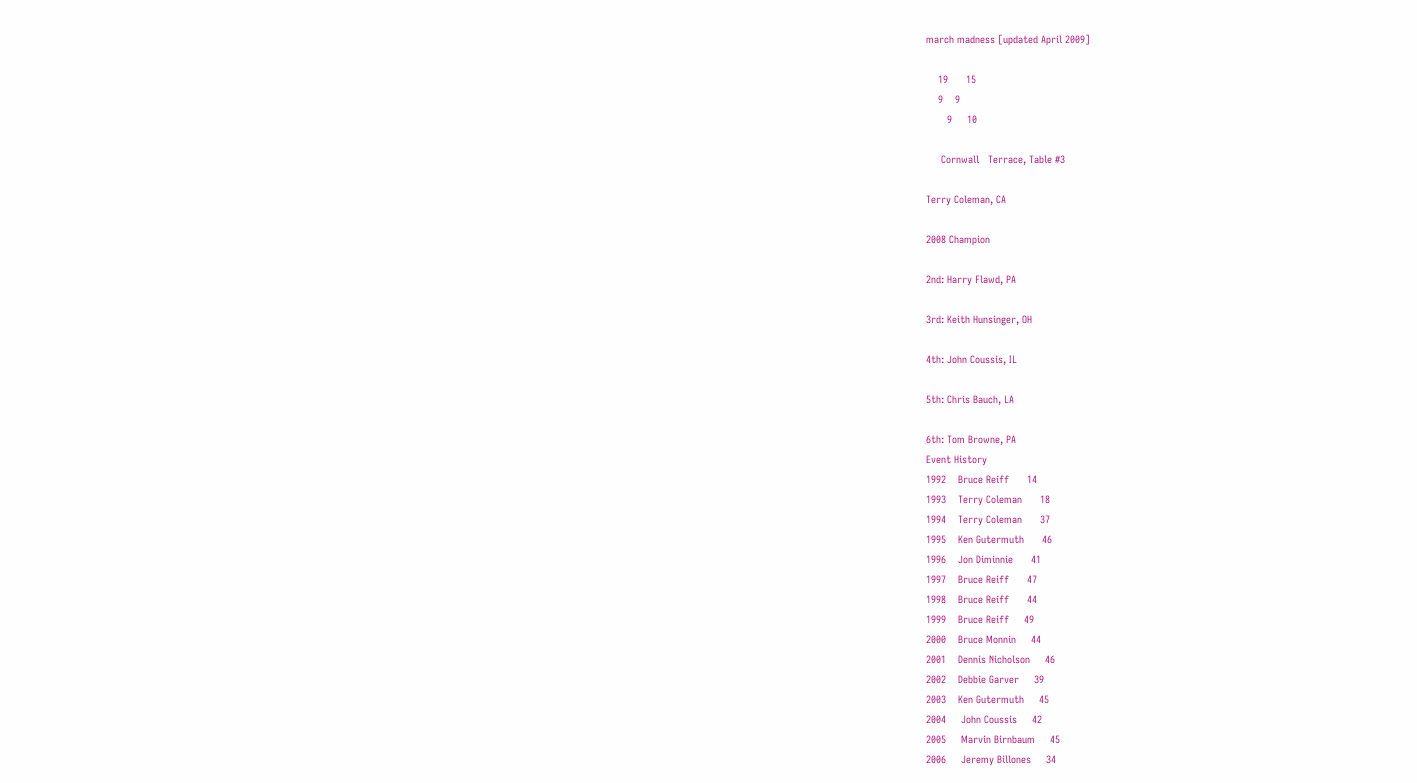march madness [updated April 2009]

    19      15
    9    9
       9     10

     Cornwall   Terrace, Table #3

Terry Coleman, CA

2008 Champion

2nd: Harry Flawd, PA

3rd: Keith Hunsinger, OH

4th: John Coussis, IL

5th: Chris Bauch, LA

6th: Tom Browne, PA
Event History
1992    Bruce Reiff      14
1993    Terry Coleman      18
1994    Terry Coleman      37
1995    Ken Gutermuth      46
1996    Jon Diminnie      41
1997    Bruce Reiff      47
1998    Bruce Reiff      44
1999    Bruce Reiff     49
2000    Bruce Monnin     44
2001    Dennis Nicholson     46
2002    Debbie Garver     39
2003    Ken Gutermuth     45
2004     John Coussis     42
2005     Marvin Birnbaum     45
2006     Jeremy Billones     34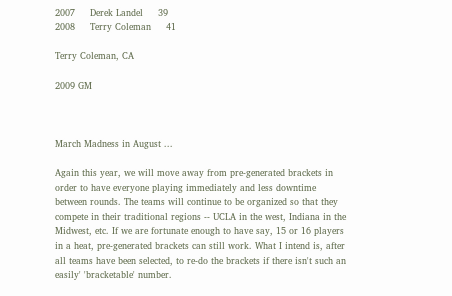2007     Derek Landel     39
2008     Terry Coleman     41

Terry Coleman, CA

2009 GM



March Madness in August ...

Again this year, we will move away from pre-generated brackets in order to have everyone playing immediately and less downtime between rounds. The teams will continue to be organized so that they compete in their traditional regions -- UCLA in the west, Indiana in the Midwest, etc. If we are fortunate enough to have say, 15 or 16 players in a heat, pre-generated brackets can still work. What I intend is, after all teams have been selected, to re-do the brackets if there isn't such an easily' 'bracketable' number.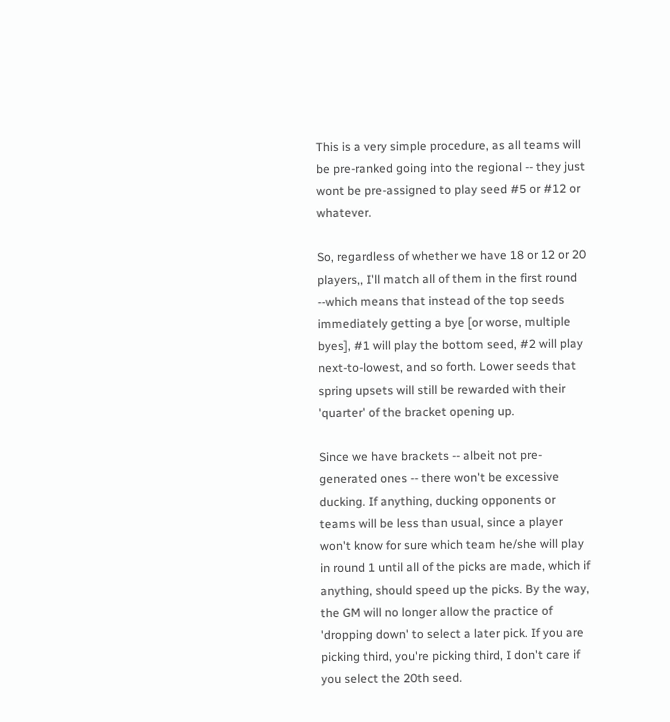This is a very simple procedure, as all teams will be pre-ranked going into the regional -- they just wont be pre-assigned to play seed #5 or #12 or whatever.

So, regardless of whether we have 18 or 12 or 20 players,, I'll match all of them in the first round --which means that instead of the top seeds immediately getting a bye [or worse, multiple byes], #1 will play the bottom seed, #2 will play next-to-lowest, and so forth. Lower seeds that spring upsets will still be rewarded with their 'quarter' of the bracket opening up.

Since we have brackets -- albeit not pre-generated ones -- there won't be excessive ducking. If anything, ducking opponents or teams will be less than usual, since a player won't know for sure which team he/she will play in round 1 until all of the picks are made, which if anything, should speed up the picks. By the way, the GM will no longer allow the practice of 'dropping down' to select a later pick. If you are picking third, you're picking third, I don't care if you select the 20th seed.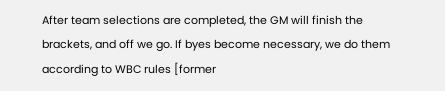After team selections are completed, the GM will finish the brackets, and off we go. If byes become necessary, we do them according to WBC rules [former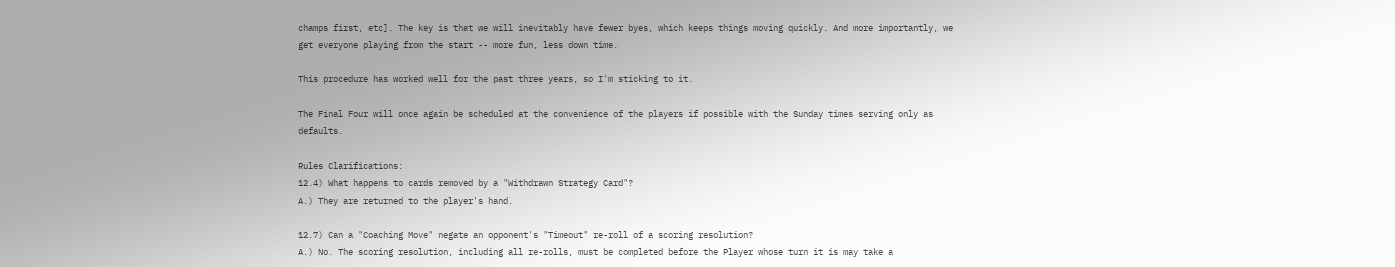champs first, etc]. The key is that we will inevitably have fewer byes, which keeps things moving quickly. And more importantly, we get everyone playing from the start -- more fun, less down time.

This procedure has worked well for the past three years, so I'm sticking to it.

The Final Four will once again be scheduled at the convenience of the players if possible with the Sunday times serving only as defaults.

Rules Clarifications:
12.4) What happens to cards removed by a "Withdrawn Strategy Card"?
A.) They are returned to the player's hand.

12.7) Can a "Coaching Move" negate an opponent's "Timeout" re-roll of a scoring resolution?
A.) No. The scoring resolution, including all re-rolls, must be completed before the Player whose turn it is may take a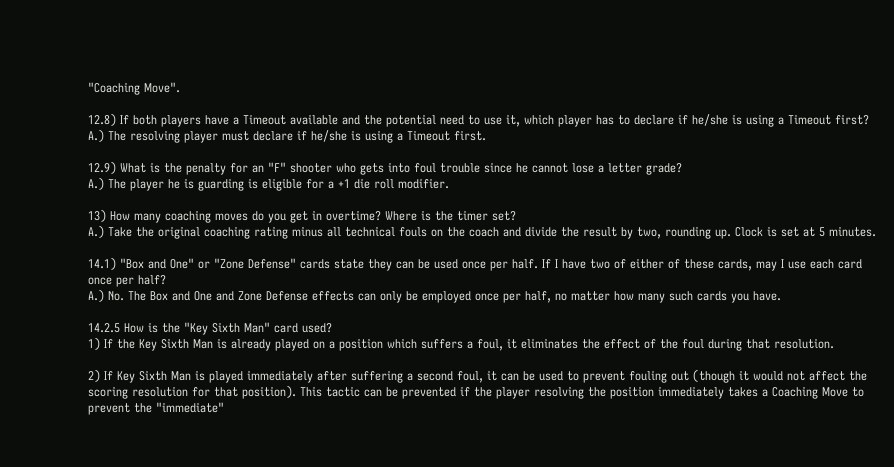"Coaching Move".

12.8) If both players have a Timeout available and the potential need to use it, which player has to declare if he/she is using a Timeout first?
A.) The resolving player must declare if he/she is using a Timeout first.

12.9) What is the penalty for an "F" shooter who gets into foul trouble since he cannot lose a letter grade?
A.) The player he is guarding is eligible for a +1 die roll modifier.

13) How many coaching moves do you get in overtime? Where is the timer set?
A.) Take the original coaching rating minus all technical fouls on the coach and divide the result by two, rounding up. Clock is set at 5 minutes.

14.1) "Box and One" or "Zone Defense" cards state they can be used once per half. If I have two of either of these cards, may I use each card once per half?
A.) No. The Box and One and Zone Defense effects can only be employed once per half, no matter how many such cards you have.

14.2.5 How is the "Key Sixth Man" card used?
1) If the Key Sixth Man is already played on a position which suffers a foul, it eliminates the effect of the foul during that resolution.

2) If Key Sixth Man is played immediately after suffering a second foul, it can be used to prevent fouling out (though it would not affect the scoring resolution for that position). This tactic can be prevented if the player resolving the position immediately takes a Coaching Move to prevent the "immediate"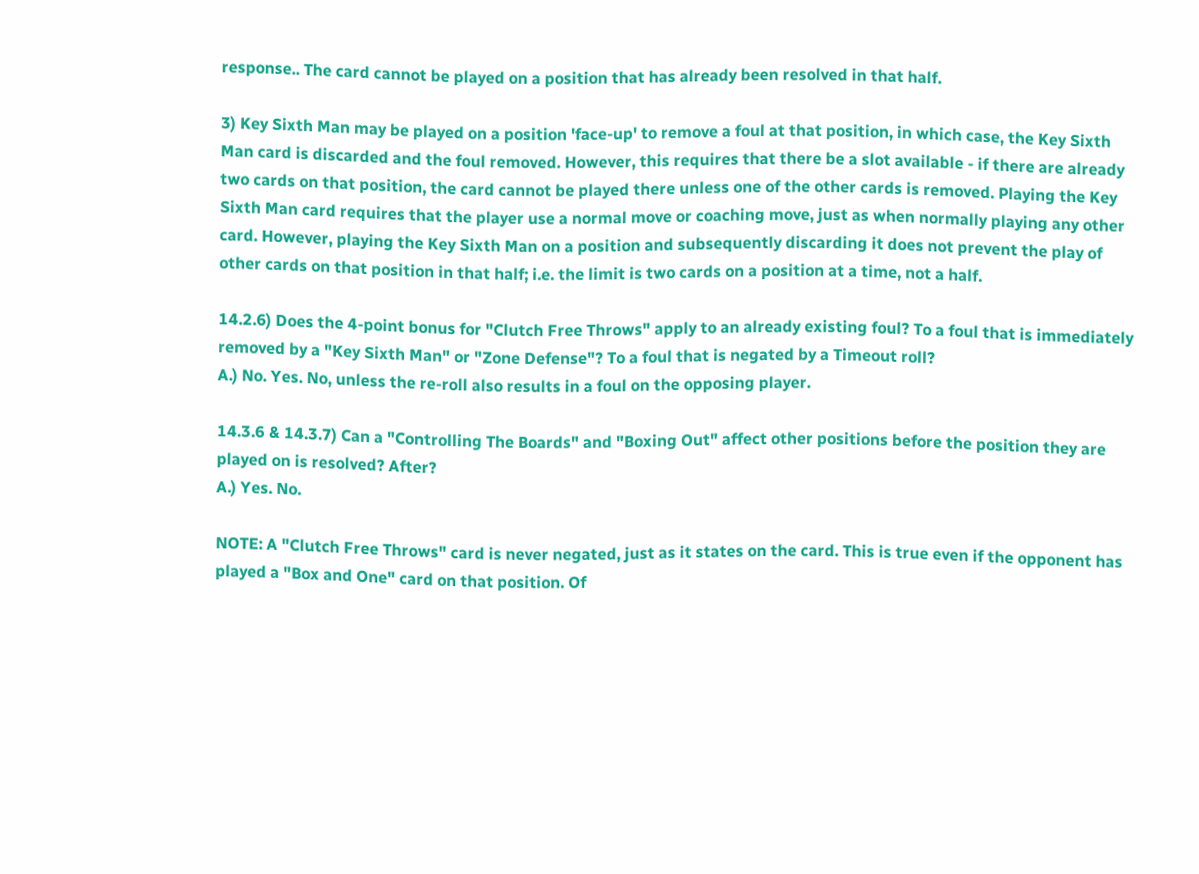response.. The card cannot be played on a position that has already been resolved in that half.

3) Key Sixth Man may be played on a position 'face-up' to remove a foul at that position, in which case, the Key Sixth Man card is discarded and the foul removed. However, this requires that there be a slot available - if there are already two cards on that position, the card cannot be played there unless one of the other cards is removed. Playing the Key Sixth Man card requires that the player use a normal move or coaching move, just as when normally playing any other card. However, playing the Key Sixth Man on a position and subsequently discarding it does not prevent the play of other cards on that position in that half; i.e. the limit is two cards on a position at a time, not a half.

14.2.6) Does the 4-point bonus for "Clutch Free Throws" apply to an already existing foul? To a foul that is immediately removed by a "Key Sixth Man" or "Zone Defense"? To a foul that is negated by a Timeout roll?
A.) No. Yes. No, unless the re-roll also results in a foul on the opposing player.

14.3.6 & 14.3.7) Can a "Controlling The Boards" and "Boxing Out" affect other positions before the position they are played on is resolved? After?
A.) Yes. No.

NOTE: A "Clutch Free Throws" card is never negated, just as it states on the card. This is true even if the opponent has played a "Box and One" card on that position. Of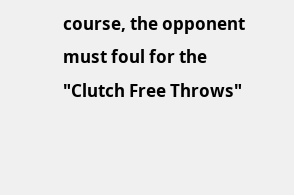course, the opponent must foul for the "Clutch Free Throws"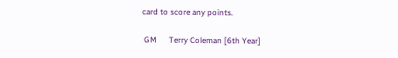card to score any points.

 GM      Terry Coleman [6th Year]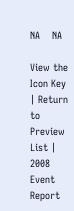NA    NA

View the Icon Key | Return to Preview List | 2008 Event Report